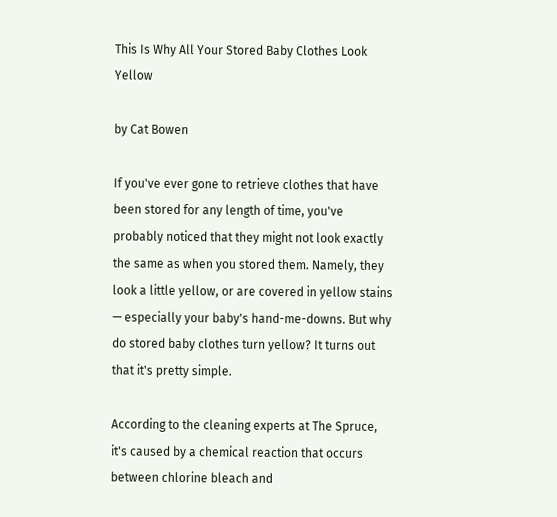This Is Why All Your Stored Baby Clothes Look Yellow

by Cat Bowen

If you've ever gone to retrieve clothes that have been stored for any length of time, you've probably noticed that they might not look exactly the same as when you stored them. Namely, they look a little yellow, or are covered in yellow stains — especially your baby's hand-me-downs. But why do stored baby clothes turn yellow? It turns out that it's pretty simple.

According to the cleaning experts at The Spruce, it's caused by a chemical reaction that occurs between chlorine bleach and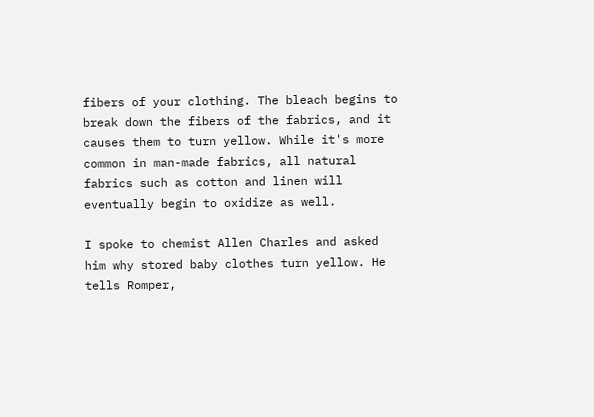fibers of your clothing. The bleach begins to break down the fibers of the fabrics, and it causes them to turn yellow. While it's more common in man-made fabrics, all natural fabrics such as cotton and linen will eventually begin to oxidize as well.

I spoke to chemist Allen Charles and asked him why stored baby clothes turn yellow. He tells Romper,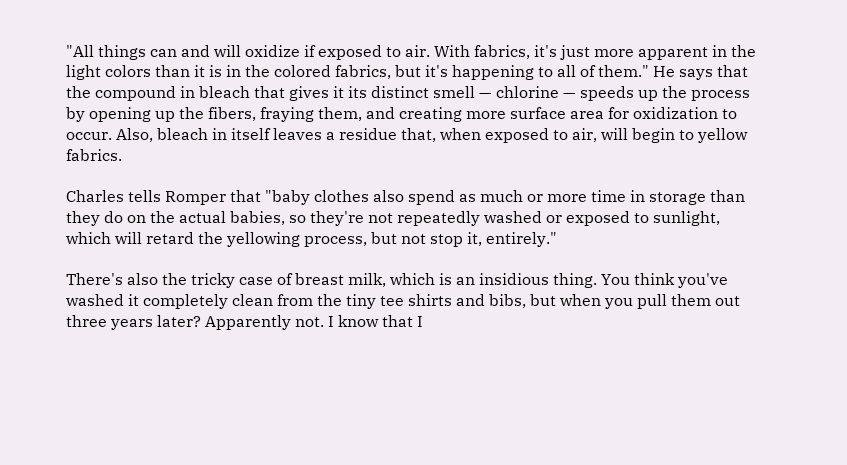"All things can and will oxidize if exposed to air. With fabrics, it's just more apparent in the light colors than it is in the colored fabrics, but it's happening to all of them." He says that the compound in bleach that gives it its distinct smell — chlorine — speeds up the process by opening up the fibers, fraying them, and creating more surface area for oxidization to occur. Also, bleach in itself leaves a residue that, when exposed to air, will begin to yellow fabrics.

Charles tells Romper that "baby clothes also spend as much or more time in storage than they do on the actual babies, so they're not repeatedly washed or exposed to sunlight, which will retard the yellowing process, but not stop it, entirely."

There's also the tricky case of breast milk, which is an insidious thing. You think you've washed it completely clean from the tiny tee shirts and bibs, but when you pull them out three years later? Apparently not. I know that I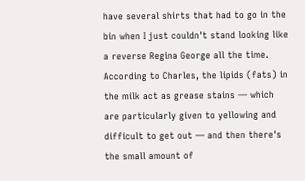have several shirts that had to go in the bin when I just couldn't stand looking like a reverse Regina George all the time. According to Charles, the lipids (fats) in the milk act as grease stains — which are particularly given to yellowing and difficult to get out — and then there's the small amount of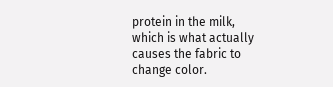protein in the milk, which is what actually causes the fabric to change color.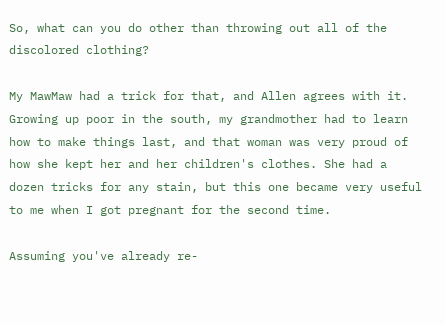So, what can you do other than throwing out all of the discolored clothing?

My MawMaw had a trick for that, and Allen agrees with it. Growing up poor in the south, my grandmother had to learn how to make things last, and that woman was very proud of how she kept her and her children's clothes. She had a dozen tricks for any stain, but this one became very useful to me when I got pregnant for the second time.

Assuming you've already re-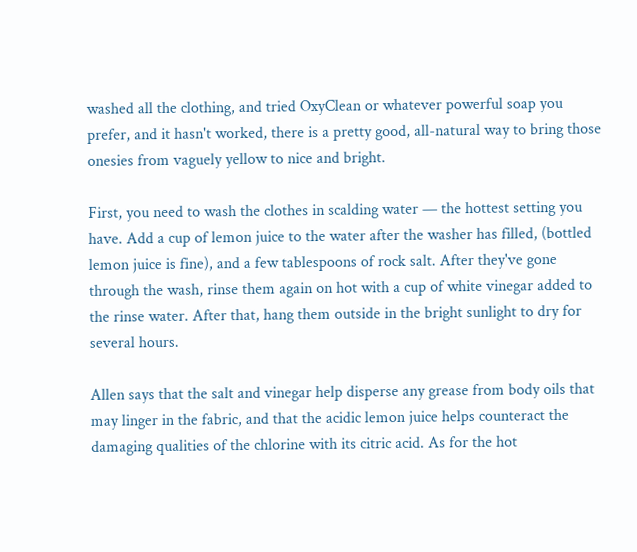washed all the clothing, and tried OxyClean or whatever powerful soap you prefer, and it hasn't worked, there is a pretty good, all-natural way to bring those onesies from vaguely yellow to nice and bright.

First, you need to wash the clothes in scalding water — the hottest setting you have. Add a cup of lemon juice to the water after the washer has filled, (bottled lemon juice is fine), and a few tablespoons of rock salt. After they've gone through the wash, rinse them again on hot with a cup of white vinegar added to the rinse water. After that, hang them outside in the bright sunlight to dry for several hours.

Allen says that the salt and vinegar help disperse any grease from body oils that may linger in the fabric, and that the acidic lemon juice helps counteract the damaging qualities of the chlorine with its citric acid. As for the hot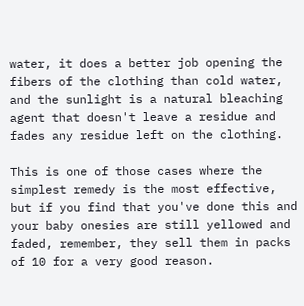water, it does a better job opening the fibers of the clothing than cold water, and the sunlight is a natural bleaching agent that doesn't leave a residue and fades any residue left on the clothing.

This is one of those cases where the simplest remedy is the most effective, but if you find that you've done this and your baby onesies are still yellowed and faded, remember, they sell them in packs of 10 for a very good reason.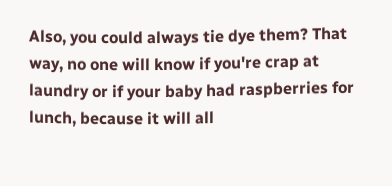Also, you could always tie dye them? That way, no one will know if you're crap at laundry or if your baby had raspberries for lunch, because it will all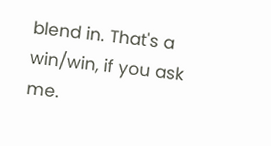blend in. That's a win/win, if you ask me.